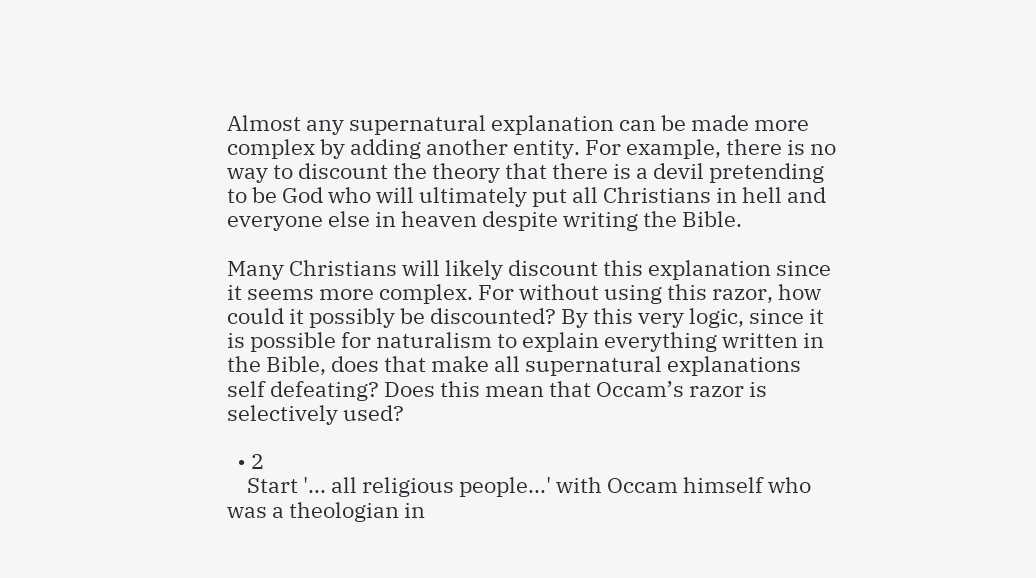Almost any supernatural explanation can be made more complex by adding another entity. For example, there is no way to discount the theory that there is a devil pretending to be God who will ultimately put all Christians in hell and everyone else in heaven despite writing the Bible.

Many Christians will likely discount this explanation since it seems more complex. For without using this razor, how could it possibly be discounted? By this very logic, since it is possible for naturalism to explain everything written in the Bible, does that make all supernatural explanations self defeating? Does this mean that Occam’s razor is selectively used?

  • 2
    Start '... all religious people...' with Occam himself who was a theologian in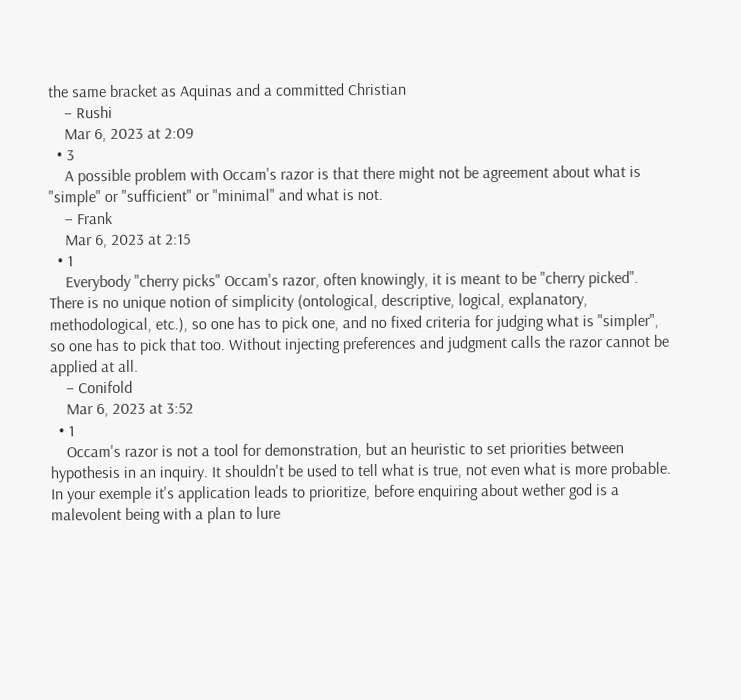the same bracket as Aquinas and a committed Christian
    – Rushi
    Mar 6, 2023 at 2:09
  • 3
    A possible problem with Occam's razor is that there might not be agreement about what is "simple" or "sufficient" or "minimal" and what is not.
    – Frank
    Mar 6, 2023 at 2:15
  • 1
    Everybody "cherry picks" Occam's razor, often knowingly, it is meant to be "cherry picked". There is no unique notion of simplicity (ontological, descriptive, logical, explanatory, methodological, etc.), so one has to pick one, and no fixed criteria for judging what is "simpler", so one has to pick that too. Without injecting preferences and judgment calls the razor cannot be applied at all.
    – Conifold
    Mar 6, 2023 at 3:52
  • 1
    Occam's razor is not a tool for demonstration, but an heuristic to set priorities between hypothesis in an inquiry. It shouldn't be used to tell what is true, not even what is more probable. In your exemple it's application leads to prioritize, before enquiring about wether god is a malevolent being with a plan to lure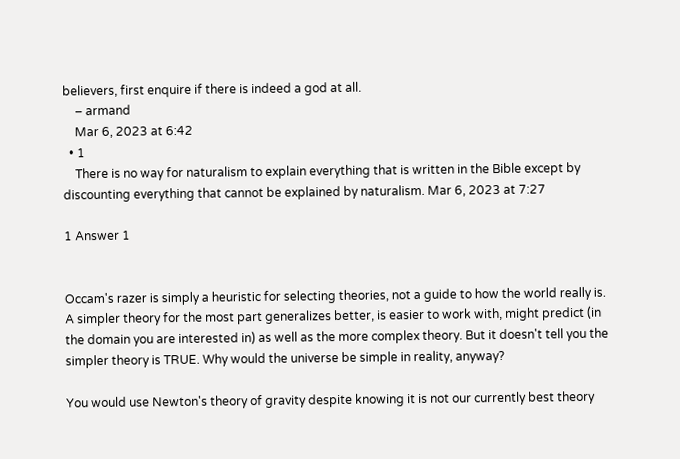believers, first enquire if there is indeed a god at all.
    – armand
    Mar 6, 2023 at 6:42
  • 1
    There is no way for naturalism to explain everything that is written in the Bible except by discounting everything that cannot be explained by naturalism. Mar 6, 2023 at 7:27

1 Answer 1


Occam's razer is simply a heuristic for selecting theories, not a guide to how the world really is. A simpler theory for the most part generalizes better, is easier to work with, might predict (in the domain you are interested in) as well as the more complex theory. But it doesn't tell you the simpler theory is TRUE. Why would the universe be simple in reality, anyway?

You would use Newton's theory of gravity despite knowing it is not our currently best theory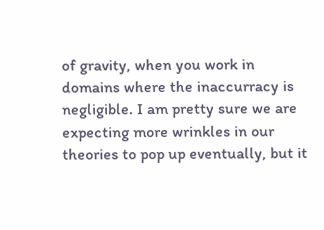of gravity, when you work in domains where the inaccurracy is negligible. I am pretty sure we are expecting more wrinkles in our theories to pop up eventually, but it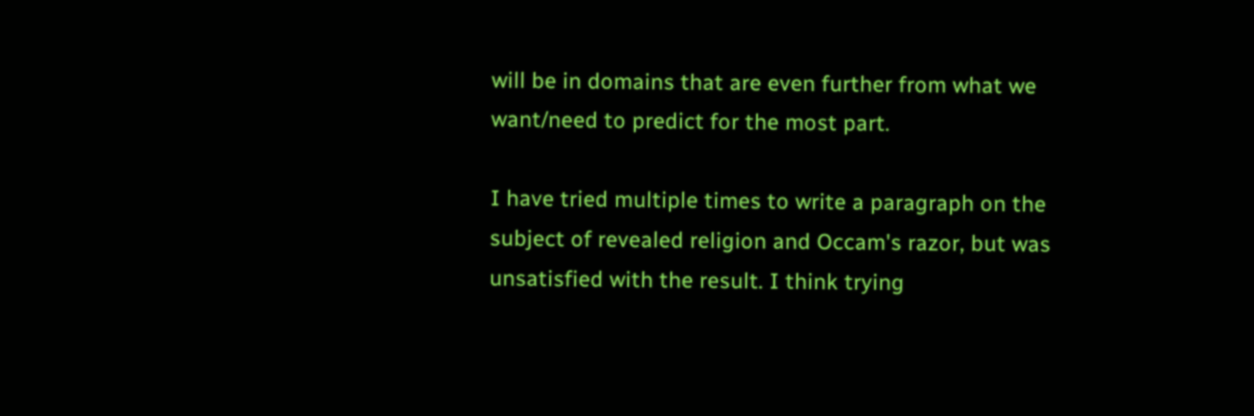will be in domains that are even further from what we want/need to predict for the most part.

I have tried multiple times to write a paragraph on the subject of revealed religion and Occam's razor, but was unsatisfied with the result. I think trying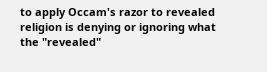to apply Occam's razor to revealed religion is denying or ignoring what the "revealed"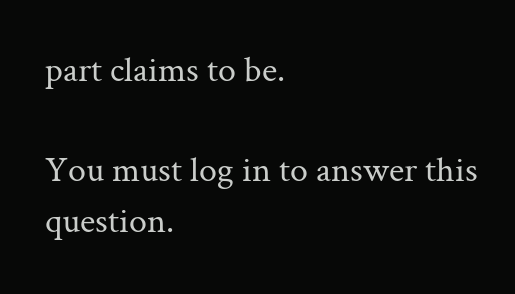part claims to be.

You must log in to answer this question.